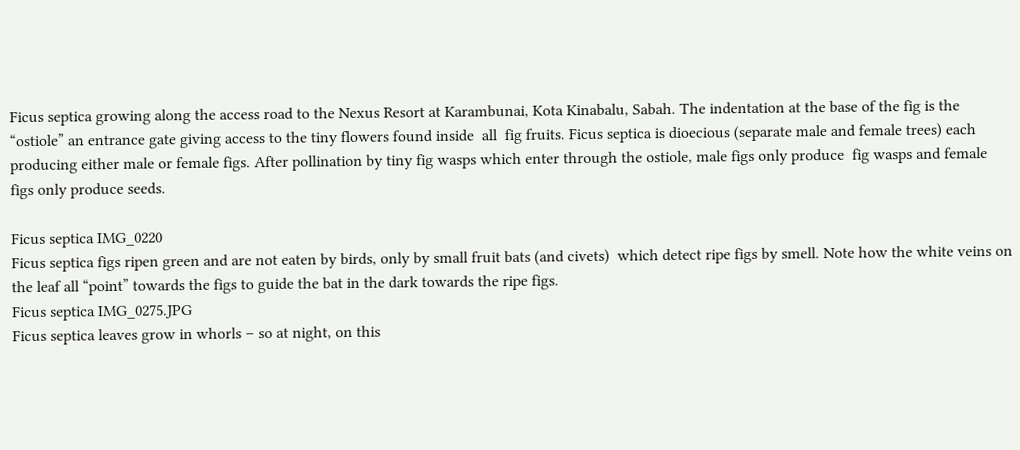Ficus septica growing along the access road to the Nexus Resort at Karambunai, Kota Kinabalu, Sabah. The indentation at the base of the fig is the “ostiole” an entrance gate giving access to the tiny flowers found inside  all  fig fruits. Ficus septica is dioecious (separate male and female trees) each producing either male or female figs. After pollination by tiny fig wasps which enter through the ostiole, male figs only produce  fig wasps and female figs only produce seeds.

Ficus septica IMG_0220
Ficus septica figs ripen green and are not eaten by birds, only by small fruit bats (and civets)  which detect ripe figs by smell. Note how the white veins on the leaf all “point” towards the figs to guide the bat in the dark towards the ripe figs.
Ficus septica IMG_0275.JPG
Ficus septica leaves grow in whorls – so at night, on this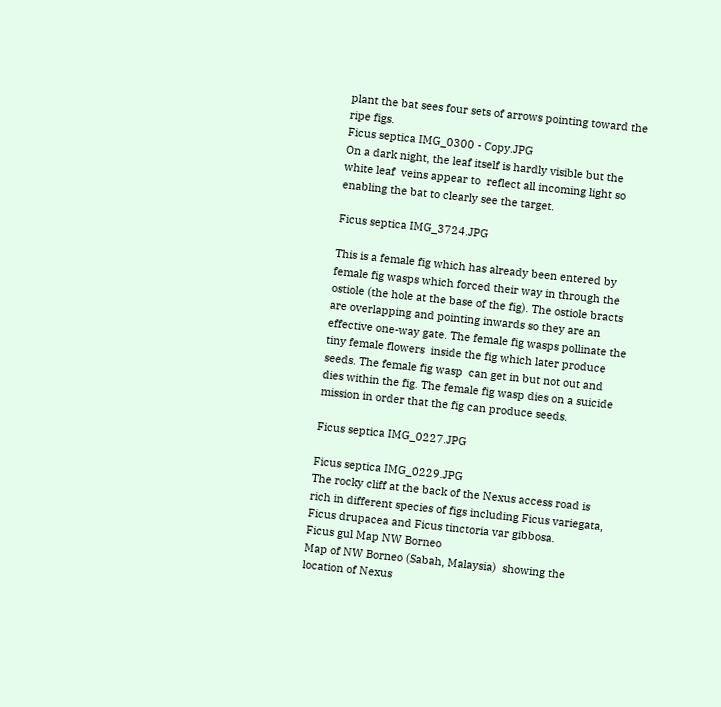plant the bat sees four sets of arrows pointing toward the ripe figs.
Ficus septica IMG_0300 - Copy.JPG
On a dark night, the leaf itself is hardly visible but the white leaf  veins appear to  reflect all incoming light so enabling the bat to clearly see the target.

Ficus septica IMG_3724.JPG

This is a female fig which has already been entered by female fig wasps which forced their way in through the ostiole (the hole at the base of the fig). The ostiole bracts are overlapping and pointing inwards so they are an effective one-way gate. The female fig wasps pollinate the tiny female flowers  inside the fig which later produce seeds. The female fig wasp  can get in but not out and dies within the fig. The female fig wasp dies on a suicide mission in order that the fig can produce seeds.

Ficus septica IMG_0227.JPG

Ficus septica IMG_0229.JPG
The rocky cliff at the back of the Nexus access road is rich in different species of figs including Ficus variegata, Ficus drupacea and Ficus tinctoria var gibbosa.
Ficus gul Map NW Borneo
Map of NW Borneo (Sabah, Malaysia)  showing the location of Nexus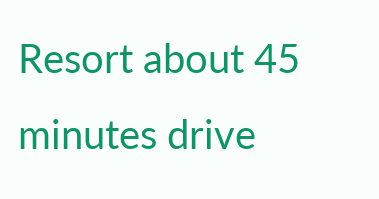Resort about 45 minutes drive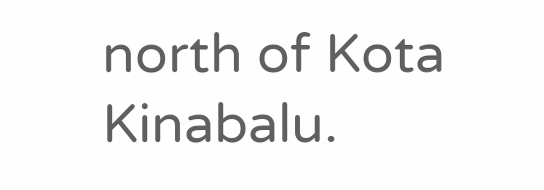north of Kota Kinabalu.